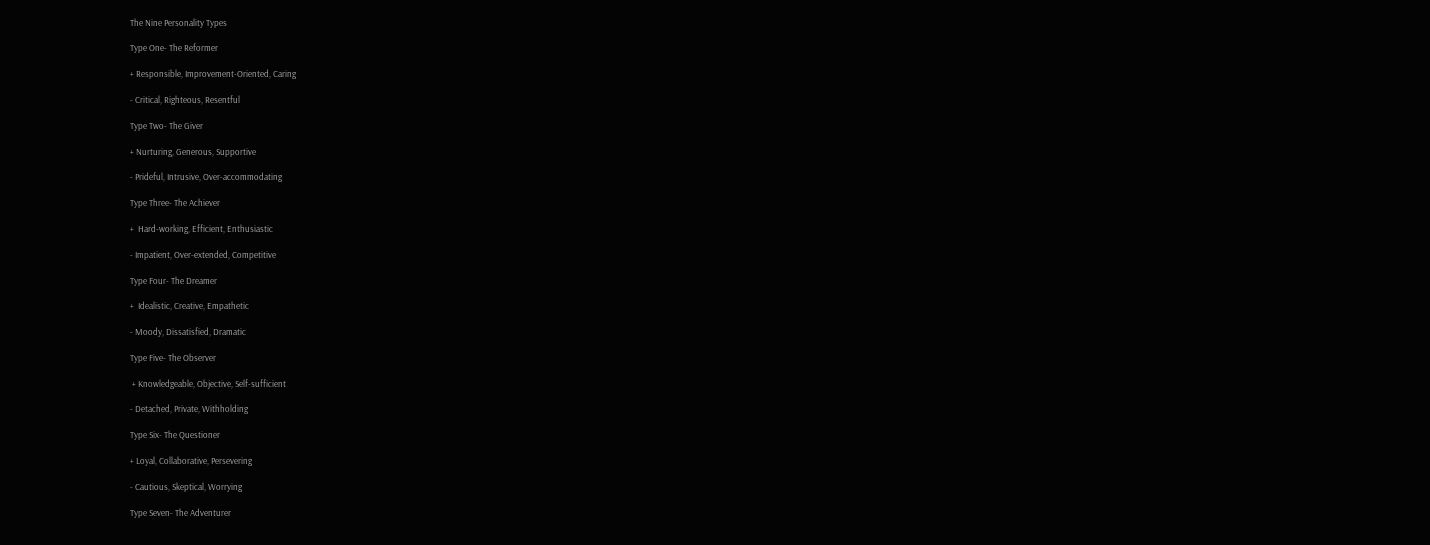The Nine Personality Types

Type One- The Reformer

+ Responsible, Improvement-Oriented, Caring

- Critical, Righteous, Resentful

Type Two- The Giver

+ Nurturing, Generous, Supportive

- Prideful, Intrusive, Over-accommodating

Type Three- The Achiever

+  Hard-working, Efficient, Enthusiastic

- Impatient, Over-extended, Competitive

Type Four- The Dreamer

+  Idealistic, Creative, Empathetic

- Moody, Dissatisfied, Dramatic

Type Five- The Observer

 + Knowledgeable, Objective, Self-sufficient

- Detached, Private, Withholding

Type Six- The Questioner

+ Loyal, Collaborative, Persevering

- Cautious, Skeptical, Worrying

Type Seven- The Adventurer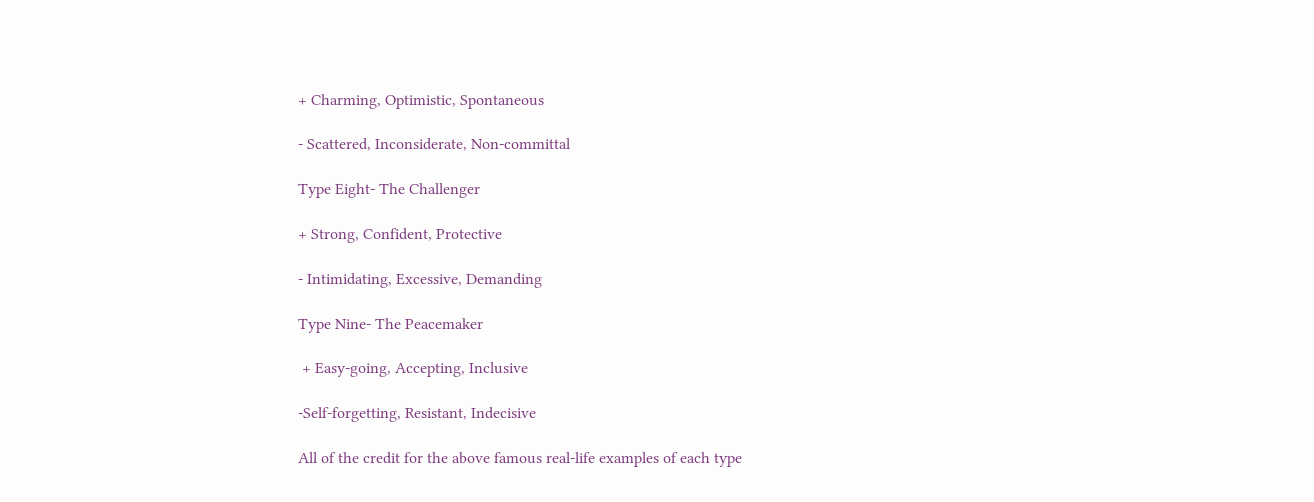+ Charming, Optimistic, Spontaneous

- Scattered, Inconsiderate, Non-committal

Type Eight- The Challenger

+ Strong, Confident, Protective

- Intimidating, Excessive, Demanding

Type Nine- The Peacemaker

 + Easy-going, Accepting, Inclusive

-Self-forgetting, Resistant, Indecisive

All of the credit for the above famous real-life examples of each type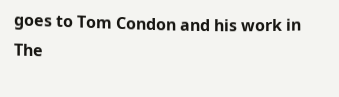goes to Tom Condon and his work in The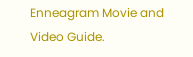Enneagram Movie and Video Guide.